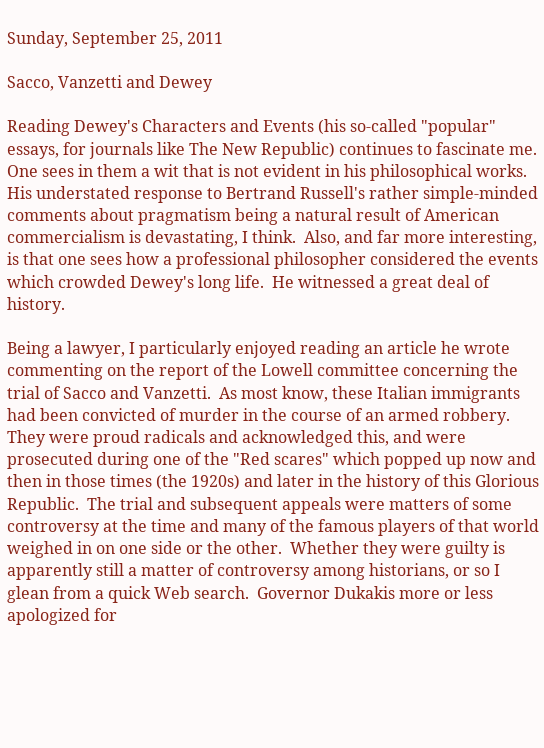Sunday, September 25, 2011

Sacco, Vanzetti and Dewey

Reading Dewey's Characters and Events (his so-called "popular" essays, for journals like The New Republic) continues to fascinate me.  One sees in them a wit that is not evident in his philosophical works.  His understated response to Bertrand Russell's rather simple-minded comments about pragmatism being a natural result of American commercialism is devastating, I think.  Also, and far more interesting, is that one sees how a professional philosopher considered the events which crowded Dewey's long life.  He witnessed a great deal of history.

Being a lawyer, I particularly enjoyed reading an article he wrote commenting on the report of the Lowell committee concerning the trial of Sacco and Vanzetti.  As most know, these Italian immigrants had been convicted of murder in the course of an armed robbery.  They were proud radicals and acknowledged this, and were prosecuted during one of the "Red scares" which popped up now and then in those times (the 1920s) and later in the history of this Glorious Republic.  The trial and subsequent appeals were matters of some controversy at the time and many of the famous players of that world weighed in on one side or the other.  Whether they were guilty is apparently still a matter of controversy among historians, or so I glean from a quick Web search.  Governor Dukakis more or less apologized for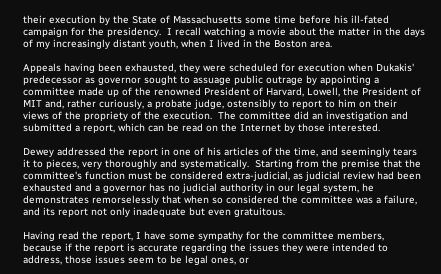their execution by the State of Massachusetts some time before his ill-fated campaign for the presidency.  I recall watching a movie about the matter in the days of my increasingly distant youth, when I lived in the Boston area.

Appeals having been exhausted, they were scheduled for execution when Dukakis' predecessor as governor sought to assuage public outrage by appointing a committee made up of the renowned President of Harvard, Lowell, the President of MIT and, rather curiously, a probate judge, ostensibly to report to him on their views of the propriety of the execution.  The committee did an investigation and submitted a report, which can be read on the Internet by those interested.

Dewey addressed the report in one of his articles of the time, and seemingly tears it to pieces, very thoroughly and systematically.  Starting from the premise that the committee's function must be considered extra-judicial, as judicial review had been exhausted and a governor has no judicial authority in our legal system, he demonstrates remorselessly that when so considered the committee was a failure, and its report not only inadequate but even gratuitous.

Having read the report, I have some sympathy for the committee members, because if the report is accurate regarding the issues they were intended to address, those issues seem to be legal ones, or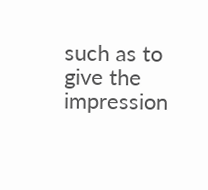such as to give the impression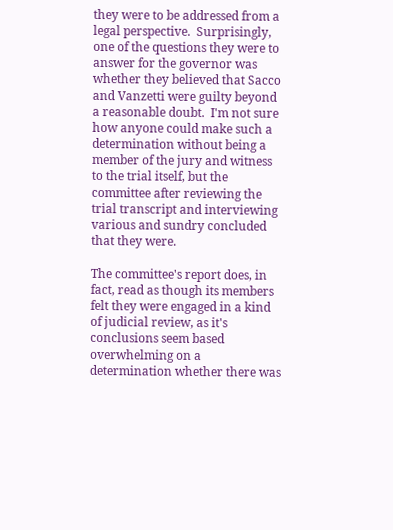they were to be addressed from a legal perspective.  Surprisingly, one of the questions they were to answer for the governor was whether they believed that Sacco and Vanzetti were guilty beyond a reasonable doubt.  I'm not sure how anyone could make such a determination without being a member of the jury and witness to the trial itself, but the committee after reviewing the trial transcript and interviewing various and sundry concluded that they were.

The committee's report does, in fact, read as though its members felt they were engaged in a kind of judicial review, as it's conclusions seem based overwhelming on a determination whether there was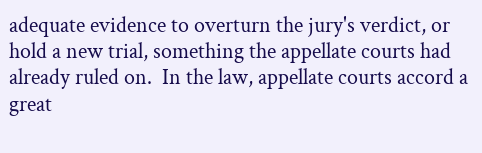adequate evidence to overturn the jury's verdict, or hold a new trial, something the appellate courts had already ruled on.  In the law, appellate courts accord a great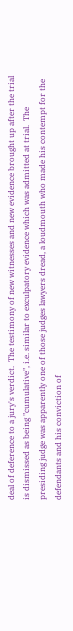deal of deference to a jury's verdict.  The testimony of new witnesses and new evidence brought up after the trial is dismissed as being "cumulative", i.e. similar to exculpatory evidence which was admitted at trial.  The presiding judge was apparently one of those judges lawyers dread, a loudmouth who made his contempt for the defendants and his conviction of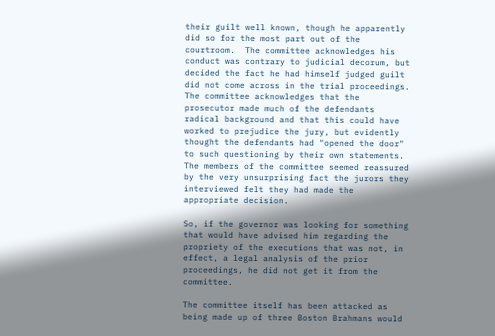their guilt well known, though he apparently did so for the most part out of the courtroom.  The committee acknowledges his conduct was contrary to judicial decorum, but decided the fact he had himself judged guilt did not come across in the trial proceedings.  The committee acknowledges that the prosecutor made much of the defendants radical background and that this could have worked to prejudice the jury, but evidently thought the defendants had "opened the door" to such questioning by their own statements.  The members of the committee seemed reassured by the very unsurprising fact the jurors they interviewed felt they had made the appropriate decision.

So, if the governor was looking for something that would have advised him regarding the propriety of the executions that was not, in effect, a legal analysis of the prior proceedings, he did not get it from the committee.

The committee itself has been attacked as being made up of three Boston Brahmans would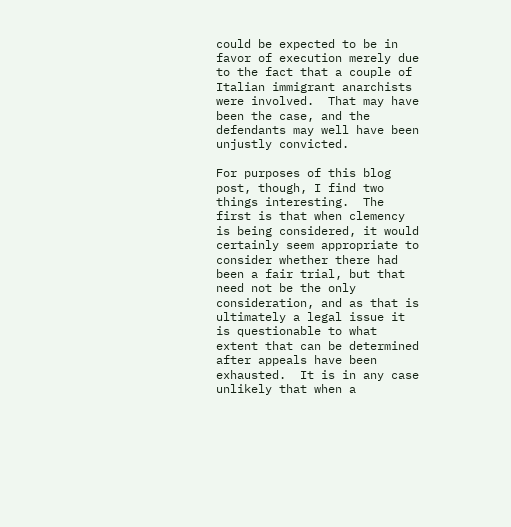could be expected to be in favor of execution merely due to the fact that a couple of Italian immigrant anarchists were involved.  That may have been the case, and the defendants may well have been unjustly convicted.

For purposes of this blog post, though, I find two things interesting.  The first is that when clemency is being considered, it would certainly seem appropriate to consider whether there had been a fair trial, but that need not be the only consideration, and as that is ultimately a legal issue it is questionable to what extent that can be determined after appeals have been exhausted.  It is in any case unlikely that when a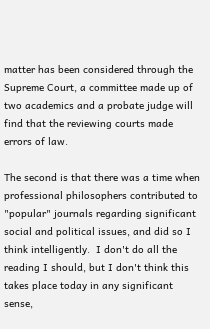matter has been considered through the Supreme Court, a committee made up of two academics and a probate judge will find that the reviewing courts made errors of law.

The second is that there was a time when professional philosophers contributed to "popular" journals regarding significant social and political issues, and did so I think intelligently.  I don't do all the reading I should, but I don't think this takes place today in any significant sense,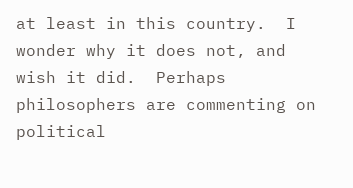at least in this country.  I wonder why it does not, and wish it did.  Perhaps philosophers are commenting on political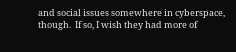and social issues somewhere in cyberspace, though.  If so, I wish they had more of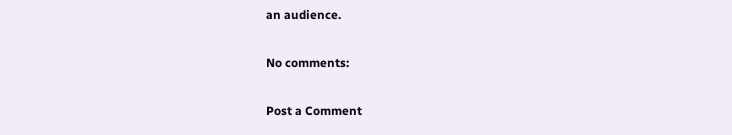an audience.

No comments:

Post a Comment